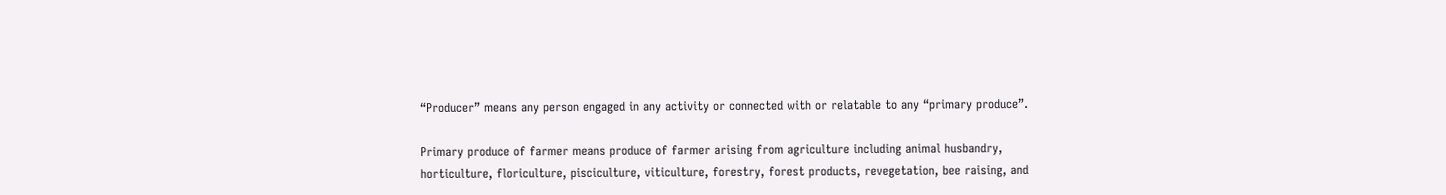“Producer” means any person engaged in any activity or connected with or relatable to any “primary produce”.

Primary produce of farmer means produce of farmer arising from agriculture including animal husbandry, horticulture, floriculture, pisciculture, viticulture, forestry, forest products, revegetation, bee raising, and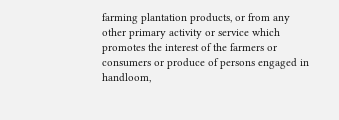farming plantation products, or from any other primary activity or service which promotes the interest of the farmers or consumers or produce of persons engaged in handloom,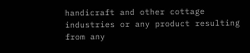handicraft and other cottage industries or any product resulting from any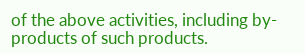of the above activities, including by-products of such products.